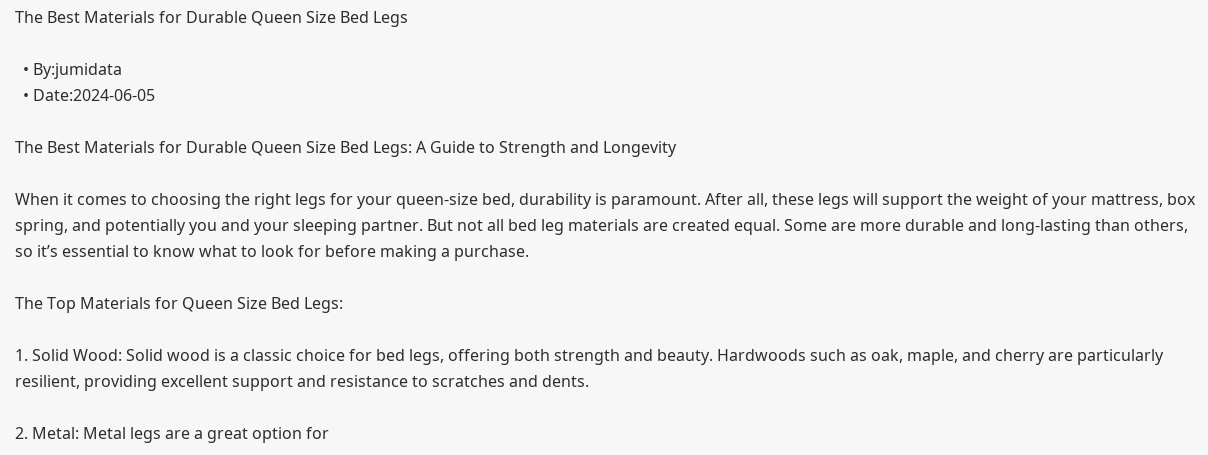The Best Materials for Durable Queen Size Bed Legs

  • By:jumidata
  • Date:2024-06-05

The Best Materials for Durable Queen Size Bed Legs: A Guide to Strength and Longevity

When it comes to choosing the right legs for your queen-size bed, durability is paramount. After all, these legs will support the weight of your mattress, box spring, and potentially you and your sleeping partner. But not all bed leg materials are created equal. Some are more durable and long-lasting than others, so it’s essential to know what to look for before making a purchase.

The Top Materials for Queen Size Bed Legs:

1. Solid Wood: Solid wood is a classic choice for bed legs, offering both strength and beauty. Hardwoods such as oak, maple, and cherry are particularly resilient, providing excellent support and resistance to scratches and dents.

2. Metal: Metal legs are a great option for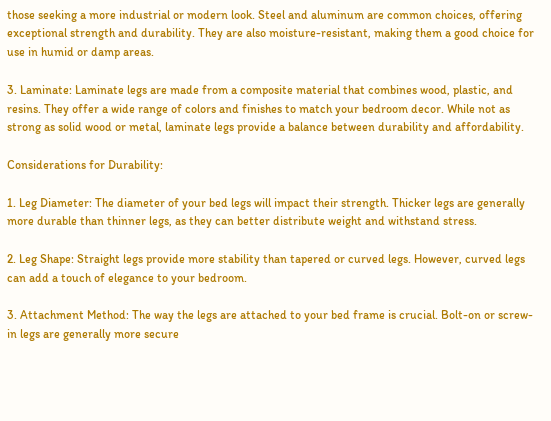those seeking a more industrial or modern look. Steel and aluminum are common choices, offering exceptional strength and durability. They are also moisture-resistant, making them a good choice for use in humid or damp areas.

3. Laminate: Laminate legs are made from a composite material that combines wood, plastic, and resins. They offer a wide range of colors and finishes to match your bedroom decor. While not as strong as solid wood or metal, laminate legs provide a balance between durability and affordability.

Considerations for Durability:

1. Leg Diameter: The diameter of your bed legs will impact their strength. Thicker legs are generally more durable than thinner legs, as they can better distribute weight and withstand stress.

2. Leg Shape: Straight legs provide more stability than tapered or curved legs. However, curved legs can add a touch of elegance to your bedroom.

3. Attachment Method: The way the legs are attached to your bed frame is crucial. Bolt-on or screw-in legs are generally more secure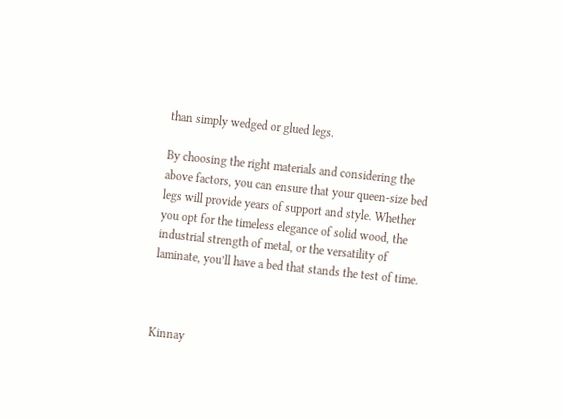than simply wedged or glued legs.

By choosing the right materials and considering the above factors, you can ensure that your queen-size bed legs will provide years of support and style. Whether you opt for the timeless elegance of solid wood, the industrial strength of metal, or the versatility of laminate, you’ll have a bed that stands the test of time.



Kinnay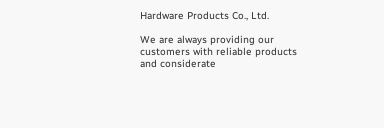Hardware Products Co., Ltd.

We are always providing our customers with reliable products and considerate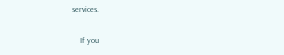services.

    If you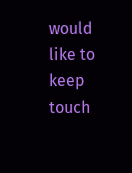would like to keep touch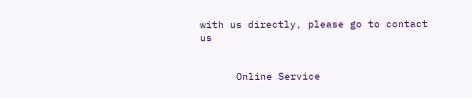with us directly, please go to contact us


      Online Service